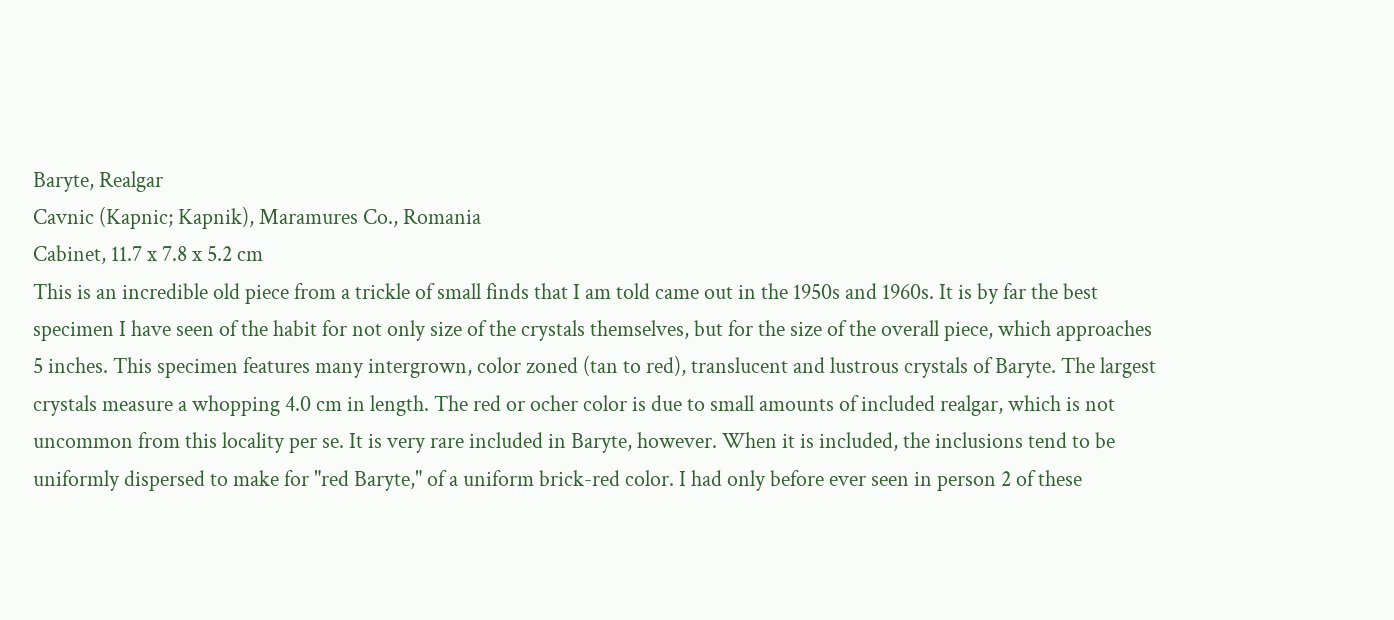Baryte, Realgar
Cavnic (Kapnic; Kapnik), Maramures Co., Romania
Cabinet, 11.7 x 7.8 x 5.2 cm
This is an incredible old piece from a trickle of small finds that I am told came out in the 1950s and 1960s. It is by far the best specimen I have seen of the habit for not only size of the crystals themselves, but for the size of the overall piece, which approaches 5 inches. This specimen features many intergrown, color zoned (tan to red), translucent and lustrous crystals of Baryte. The largest crystals measure a whopping 4.0 cm in length. The red or ocher color is due to small amounts of included realgar, which is not uncommon from this locality per se. It is very rare included in Baryte, however. When it is included, the inclusions tend to be uniformly dispersed to make for "red Baryte," of a uniform brick-red color. I had only before ever seen in person 2 of these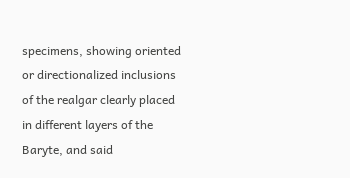specimens, showing oriented or directionalized inclusions of the realgar clearly placed in different layers of the Baryte, and said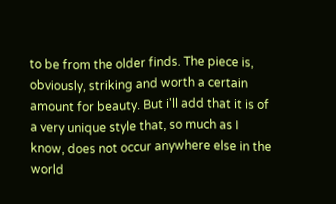to be from the older finds. The piece is, obviously, striking and worth a certain amount for beauty. But i'll add that it is of a very unique style that, so much as I know, does not occur anywhere else in the world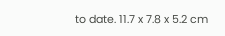to date. 11.7 x 7.8 x 5.2 cm